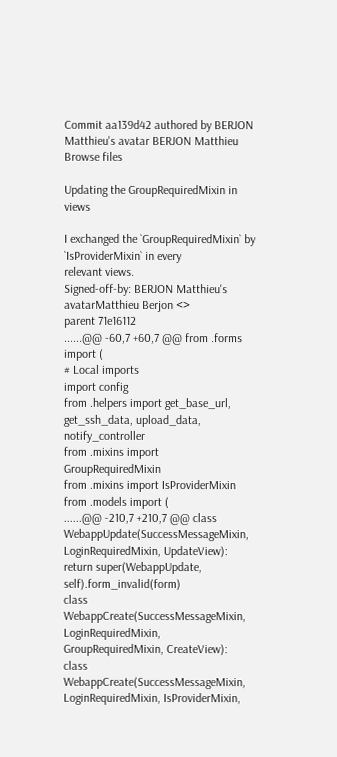Commit aa139d42 authored by BERJON Matthieu's avatar BERJON Matthieu
Browse files

Updating the GroupRequiredMixin in views

I exchanged the `GroupRequiredMixin` by `IsProviderMixin` in every
relevant views.
Signed-off-by: BERJON Matthieu's avatarMatthieu Berjon <>
parent 71e16112
......@@ -60,7 +60,7 @@ from .forms import (
# Local imports
import config
from .helpers import get_base_url, get_ssh_data, upload_data, notify_controller
from .mixins import GroupRequiredMixin
from .mixins import IsProviderMixin
from .models import (
......@@ -210,7 +210,7 @@ class WebappUpdate(SuccessMessageMixin, LoginRequiredMixin, UpdateView):
return super(WebappUpdate, self).form_invalid(form)
class WebappCreate(SuccessMessageMixin, LoginRequiredMixin, GroupRequiredMixin, CreateView):
class WebappCreate(SuccessMessageMixin, LoginRequiredMixin, IsProviderMixin,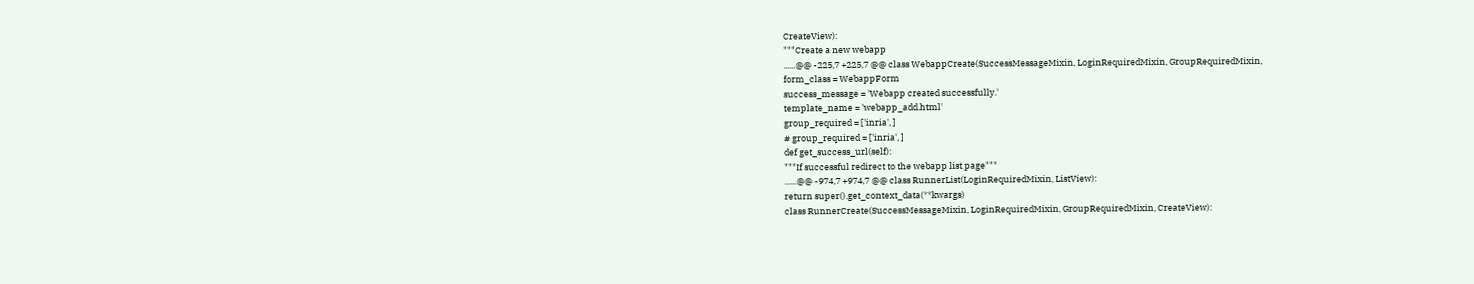CreateView):
"""Create a new webapp
......@@ -225,7 +225,7 @@ class WebappCreate(SuccessMessageMixin, LoginRequiredMixin, GroupRequiredMixin,
form_class = WebappForm
success_message = 'Webapp created successfully.'
template_name = 'webapp_add.html'
group_required = ['inria', ]
# group_required = ['inria', ]
def get_success_url(self):
"""If successful redirect to the webapp list page"""
......@@ -974,7 +974,7 @@ class RunnerList(LoginRequiredMixin, ListView):
return super().get_context_data(**kwargs)
class RunnerCreate(SuccessMessageMixin, LoginRequiredMixin, GroupRequiredMixin, CreateView):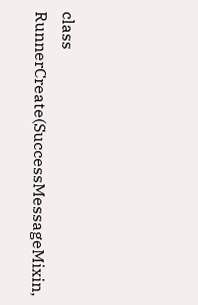class RunnerCreate(SuccessMessageMixin,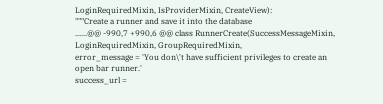LoginRequiredMixin, IsProviderMixin, CreateView):
"""Create a runner and save it into the database
......@@ -990,7 +990,6 @@ class RunnerCreate(SuccessMessageMixin, LoginRequiredMixin, GroupRequiredMixin,
error_message = 'You don\'t have sufficient privileges to create an open bar runner.'
success_url =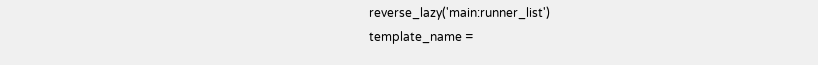reverse_lazy('main:runner_list')
template_name =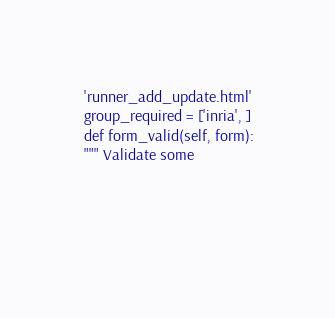'runner_add_update.html'
group_required = ['inria', ]
def form_valid(self, form):
""" Validate some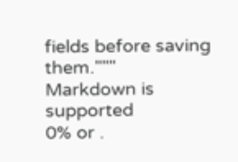fields before saving them."""
Markdown is supported
0% or .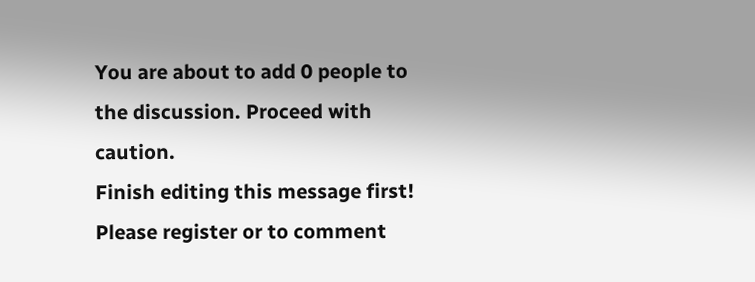You are about to add 0 people to the discussion. Proceed with caution.
Finish editing this message first!
Please register or to comment